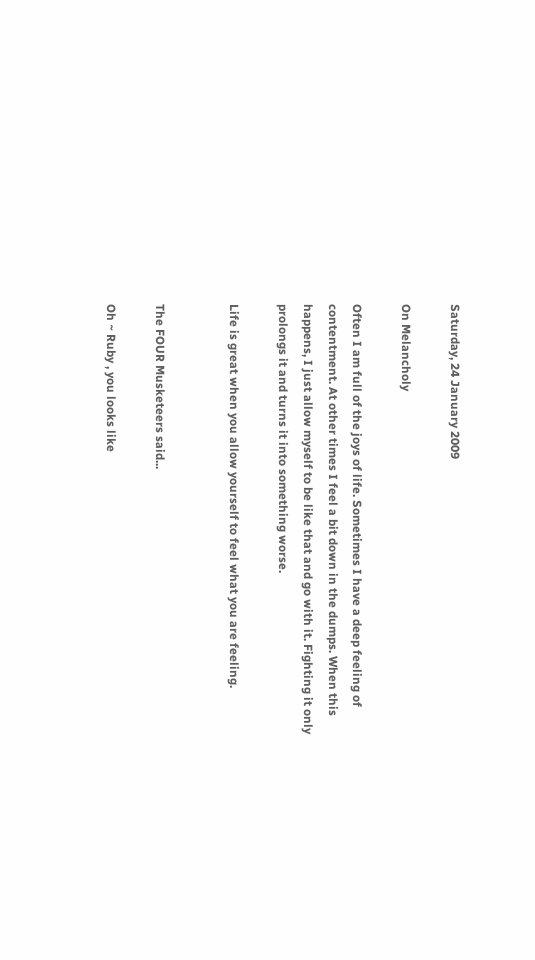Saturday, 24 January 2009

On Melancholy

Often I am full of the joys of life. Sometimes I have a deep feeling of contentment. At other times I feel a bit down in the dumps. When this happens, I just allow myself to be like that and go with it. Fighting it only prolongs it and turns it into something worse.

Life is great when you allow yourself to feel what you are feeling.


The FOUR Musketeers said...

Oh ~ Ruby , you looks like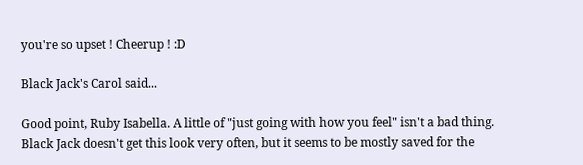you're so upset ! Cheerup ! :D

Black Jack's Carol said...

Good point, Ruby Isabella. A little of "just going with how you feel" isn't a bad thing. Black Jack doesn't get this look very often, but it seems to be mostly saved for the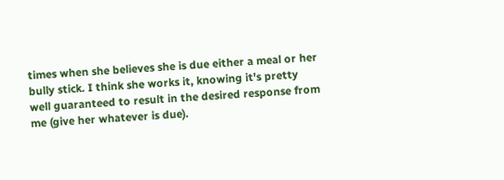times when she believes she is due either a meal or her bully stick. I think she works it, knowing it's pretty well guaranteed to result in the desired response from me (give her whatever is due).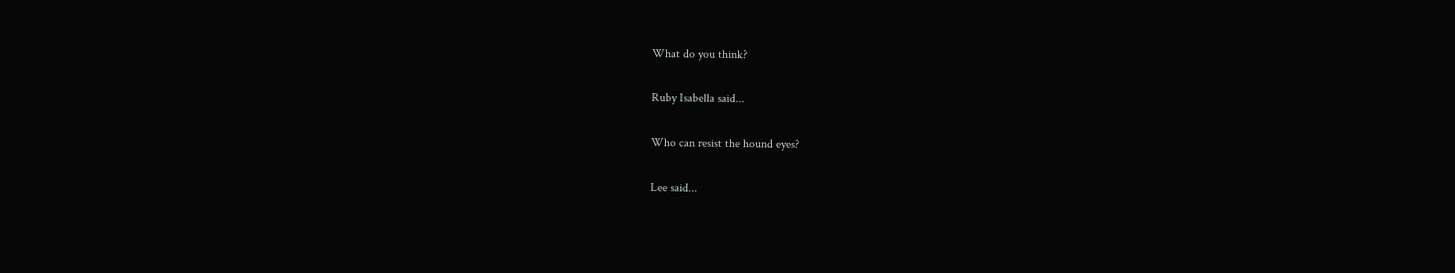What do you think?

Ruby Isabella said...

Who can resist the hound eyes?

Lee said...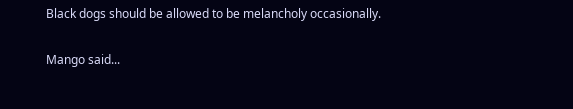Black dogs should be allowed to be melancholy occasionally.

Mango said...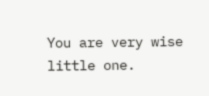You are very wise little one.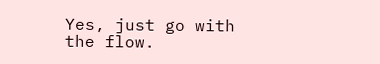Yes, just go with the flow.